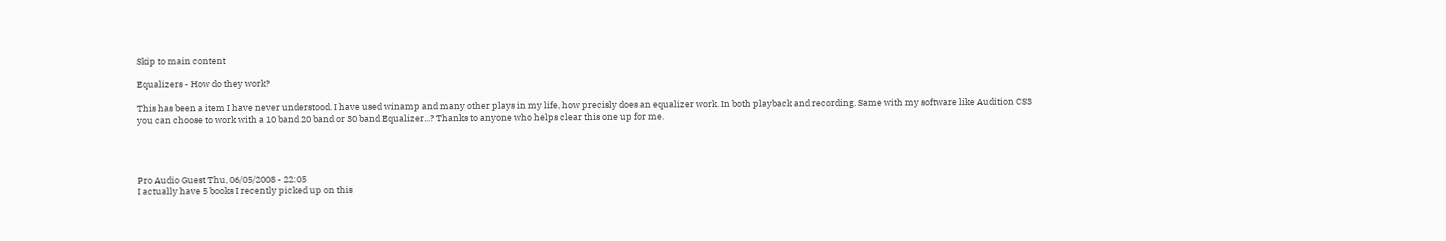Skip to main content

Equalizers - How do they work?

This has been a item I have never understood. I have used winamp and many other plays in my life, how precisly does an equalizer work. In both playback and recording. Same with my software like Audition CS3 you can choose to work with a 10 band 20 band or 30 band Equalizer...? Thanks to anyone who helps clear this one up for me.




Pro Audio Guest Thu, 06/05/2008 - 22:05
I actually have 5 books I recently picked up on this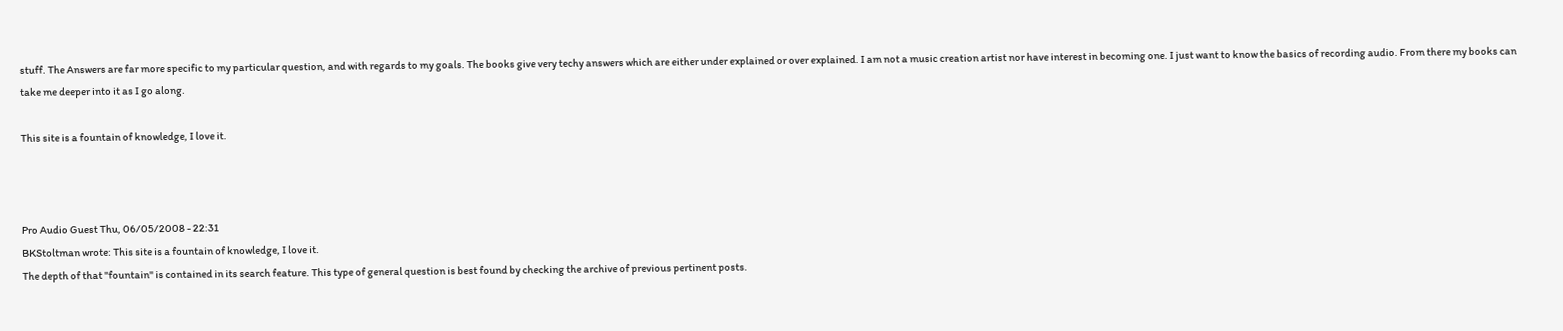stuff. The Answers are far more specific to my particular question, and with regards to my goals. The books give very techy answers which are either under explained or over explained. I am not a music creation artist nor have interest in becoming one. I just want to know the basics of recording audio. From there my books can take me deeper into it as I go along.

This site is a fountain of knowledge, I love it.



Pro Audio Guest Thu, 06/05/2008 - 22:31
BKStoltman wrote: This site is a fountain of knowledge, I love it.
The depth of that "fountain" is contained in its search feature. This type of general question is best found by checking the archive of previous pertinent posts.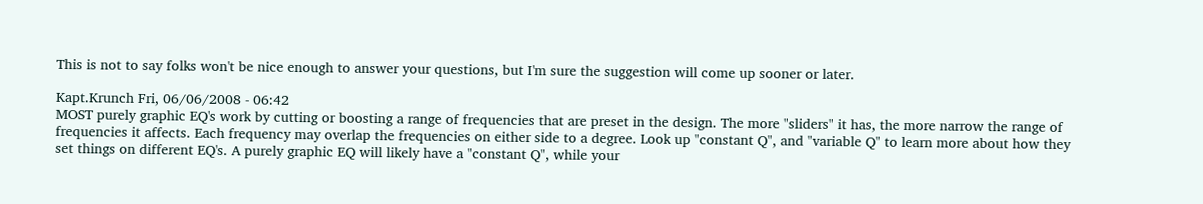This is not to say folks won't be nice enough to answer your questions, but I'm sure the suggestion will come up sooner or later.

Kapt.Krunch Fri, 06/06/2008 - 06:42
MOST purely graphic EQ's work by cutting or boosting a range of frequencies that are preset in the design. The more "sliders" it has, the more narrow the range of frequencies it affects. Each frequency may overlap the frequencies on either side to a degree. Look up "constant Q", and "variable Q" to learn more about how they set things on different EQ's. A purely graphic EQ will likely have a "constant Q", while your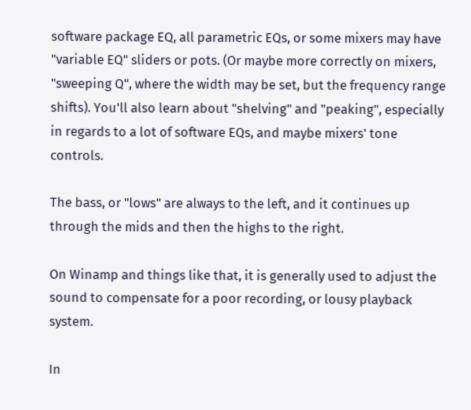software package EQ, all parametric EQs, or some mixers may have "variable EQ" sliders or pots. (Or maybe more correctly on mixers, "sweeping Q", where the width may be set, but the frequency range shifts). You'll also learn about "shelving" and "peaking", especially in regards to a lot of software EQs, and maybe mixers' tone controls.

The bass, or "lows" are always to the left, and it continues up through the mids and then the highs to the right.

On Winamp and things like that, it is generally used to adjust the sound to compensate for a poor recording, or lousy playback system.

In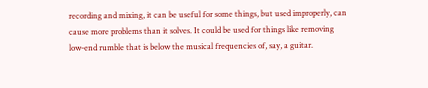recording and mixing, it can be useful for some things, but used improperly, can cause more problems than it solves. It could be used for things like removing low-end rumble that is below the musical frequencies of, say, a guitar.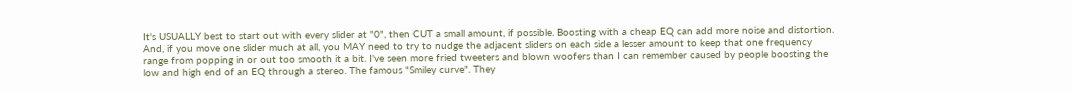It's USUALLY best to start out with every slider at "0", then CUT a small amount, if possible. Boosting with a cheap EQ can add more noise and distortion. And, if you move one slider much at all, you MAY need to try to nudge the adjacent sliders on each side a lesser amount to keep that one frequency range from popping in or out too smooth it a bit. I've seen more fried tweeters and blown woofers than I can remember caused by people boosting the low and high end of an EQ through a stereo. The famous "Smiley curve". They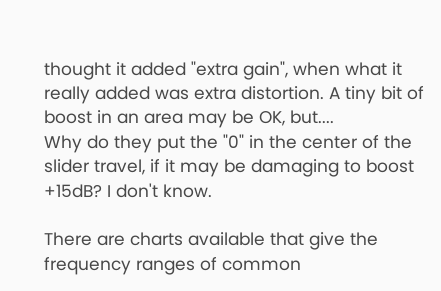thought it added "extra gain", when what it really added was extra distortion. A tiny bit of boost in an area may be OK, but....
Why do they put the "0" in the center of the slider travel, if it may be damaging to boost +15dB? I don't know.

There are charts available that give the frequency ranges of common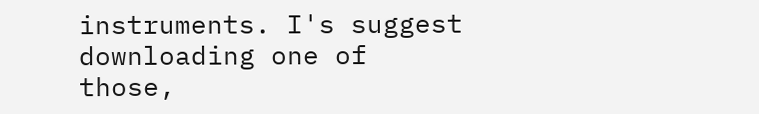instruments. I's suggest downloading one of those,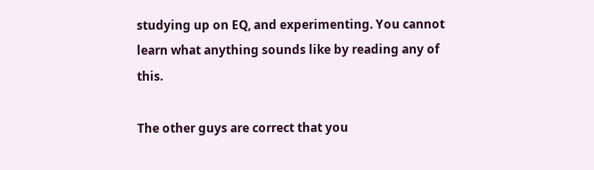studying up on EQ, and experimenting. You cannot learn what anything sounds like by reading any of this.

The other guys are correct that you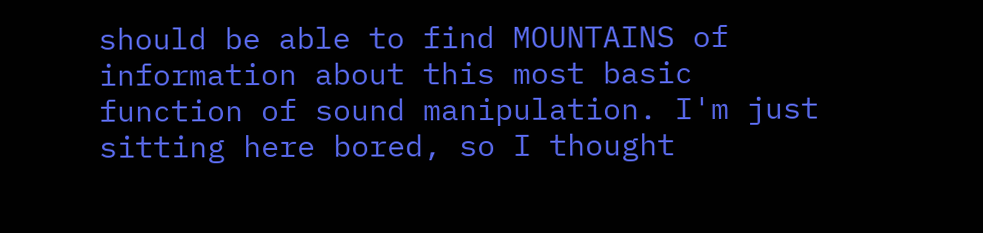should be able to find MOUNTAINS of information about this most basic function of sound manipulation. I'm just sitting here bored, so I thought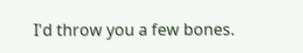I'd throw you a few bones.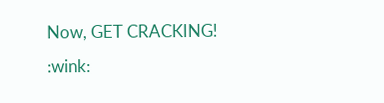Now, GET CRACKING! :wink: